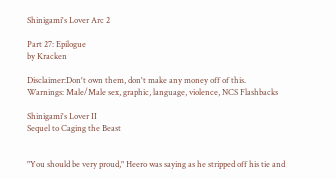Shinigami's Lover Arc 2

Part 27: Epilogue
by Kracken

Disclaimer:Don't own them, don't make any money off of this.
Warnings: Male/Male sex, graphic, language, violence, NCS Flashbacks

Shinigami's Lover II
Sequel to Caging the Beast


"You should be very proud," Heero was saying as he stripped off his tie and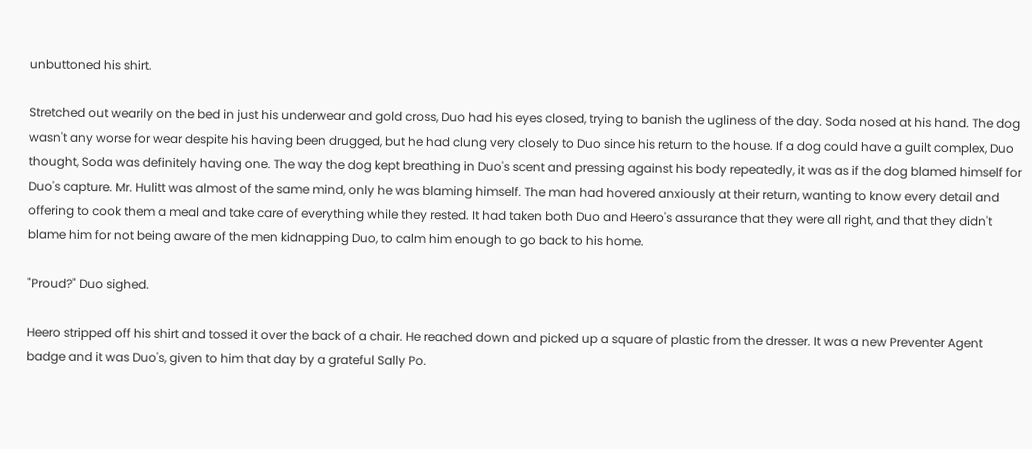unbuttoned his shirt.

Stretched out wearily on the bed in just his underwear and gold cross, Duo had his eyes closed, trying to banish the ugliness of the day. Soda nosed at his hand. The dog wasn't any worse for wear despite his having been drugged, but he had clung very closely to Duo since his return to the house. If a dog could have a guilt complex, Duo thought, Soda was definitely having one. The way the dog kept breathing in Duo's scent and pressing against his body repeatedly, it was as if the dog blamed himself for Duo's capture. Mr. Hulitt was almost of the same mind, only he was blaming himself. The man had hovered anxiously at their return, wanting to know every detail and offering to cook them a meal and take care of everything while they rested. It had taken both Duo and Heero's assurance that they were all right, and that they didn't blame him for not being aware of the men kidnapping Duo, to calm him enough to go back to his home.

"Proud?" Duo sighed.

Heero stripped off his shirt and tossed it over the back of a chair. He reached down and picked up a square of plastic from the dresser. It was a new Preventer Agent badge and it was Duo's, given to him that day by a grateful Sally Po.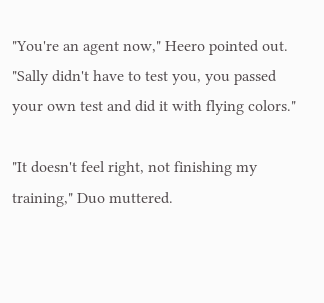"You're an agent now," Heero pointed out. "Sally didn't have to test you, you passed your own test and did it with flying colors."

"It doesn't feel right, not finishing my training," Duo muttered.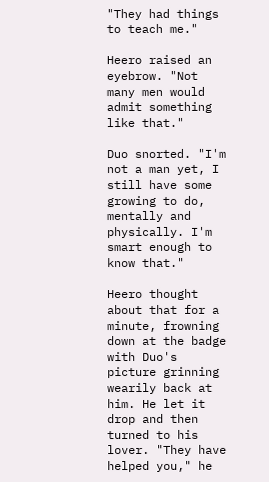"They had things to teach me."

Heero raised an eyebrow. "Not many men would admit something like that."

Duo snorted. "I'm not a man yet, I still have some growing to do, mentally and physically. I'm smart enough to know that."

Heero thought about that for a minute, frowning down at the badge with Duo's picture grinning wearily back at him. He let it drop and then turned to his lover. "They have helped you," he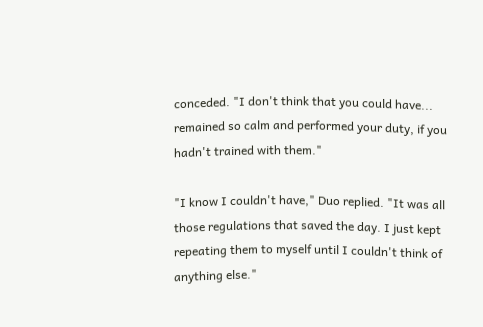conceded. "I don't think that you could have... remained so calm and performed your duty, if you hadn't trained with them."

"I know I couldn't have," Duo replied. "It was all those regulations that saved the day. I just kept repeating them to myself until I couldn't think of anything else."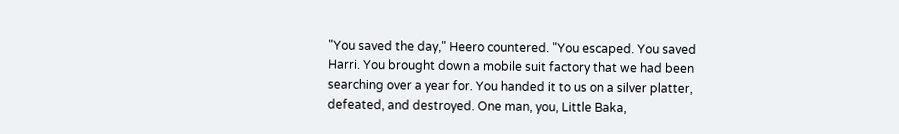"You saved the day," Heero countered. "You escaped. You saved Harri. You brought down a mobile suit factory that we had been searching over a year for. You handed it to us on a silver platter, defeated, and destroyed. One man, you, Little Baka,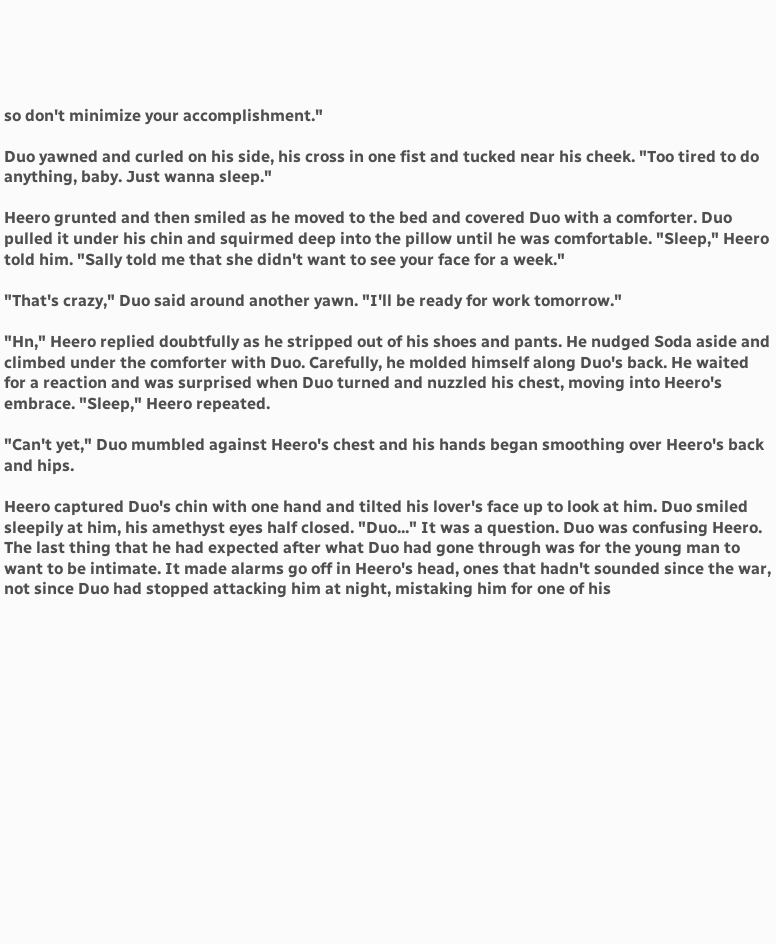so don't minimize your accomplishment."

Duo yawned and curled on his side, his cross in one fist and tucked near his cheek. "Too tired to do anything, baby. Just wanna sleep."

Heero grunted and then smiled as he moved to the bed and covered Duo with a comforter. Duo pulled it under his chin and squirmed deep into the pillow until he was comfortable. "Sleep," Heero told him. "Sally told me that she didn't want to see your face for a week."

"That's crazy," Duo said around another yawn. "I'll be ready for work tomorrow."

"Hn," Heero replied doubtfully as he stripped out of his shoes and pants. He nudged Soda aside and climbed under the comforter with Duo. Carefully, he molded himself along Duo's back. He waited for a reaction and was surprised when Duo turned and nuzzled his chest, moving into Heero's embrace. "Sleep," Heero repeated.

"Can't yet," Duo mumbled against Heero's chest and his hands began smoothing over Heero's back and hips.

Heero captured Duo's chin with one hand and tilted his lover's face up to look at him. Duo smiled sleepily at him, his amethyst eyes half closed. "Duo..." It was a question. Duo was confusing Heero. The last thing that he had expected after what Duo had gone through was for the young man to want to be intimate. It made alarms go off in Heero's head, ones that hadn't sounded since the war, not since Duo had stopped attacking him at night, mistaking him for one of his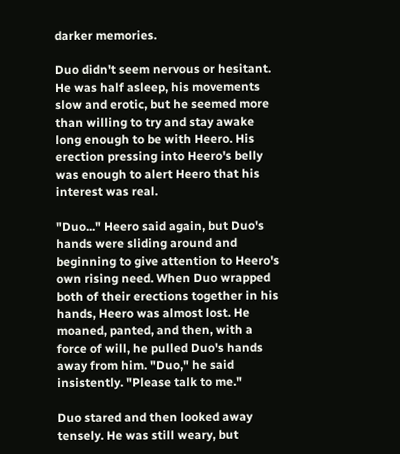darker memories.

Duo didn't seem nervous or hesitant. He was half asleep, his movements slow and erotic, but he seemed more than willing to try and stay awake long enough to be with Heero. His erection pressing into Heero's belly was enough to alert Heero that his interest was real.

"Duo..." Heero said again, but Duo's hands were sliding around and beginning to give attention to Heero's own rising need. When Duo wrapped both of their erections together in his hands, Heero was almost lost. He moaned, panted, and then, with a force of will, he pulled Duo's hands away from him. "Duo," he said insistently. "Please talk to me."

Duo stared and then looked away tensely. He was still weary, but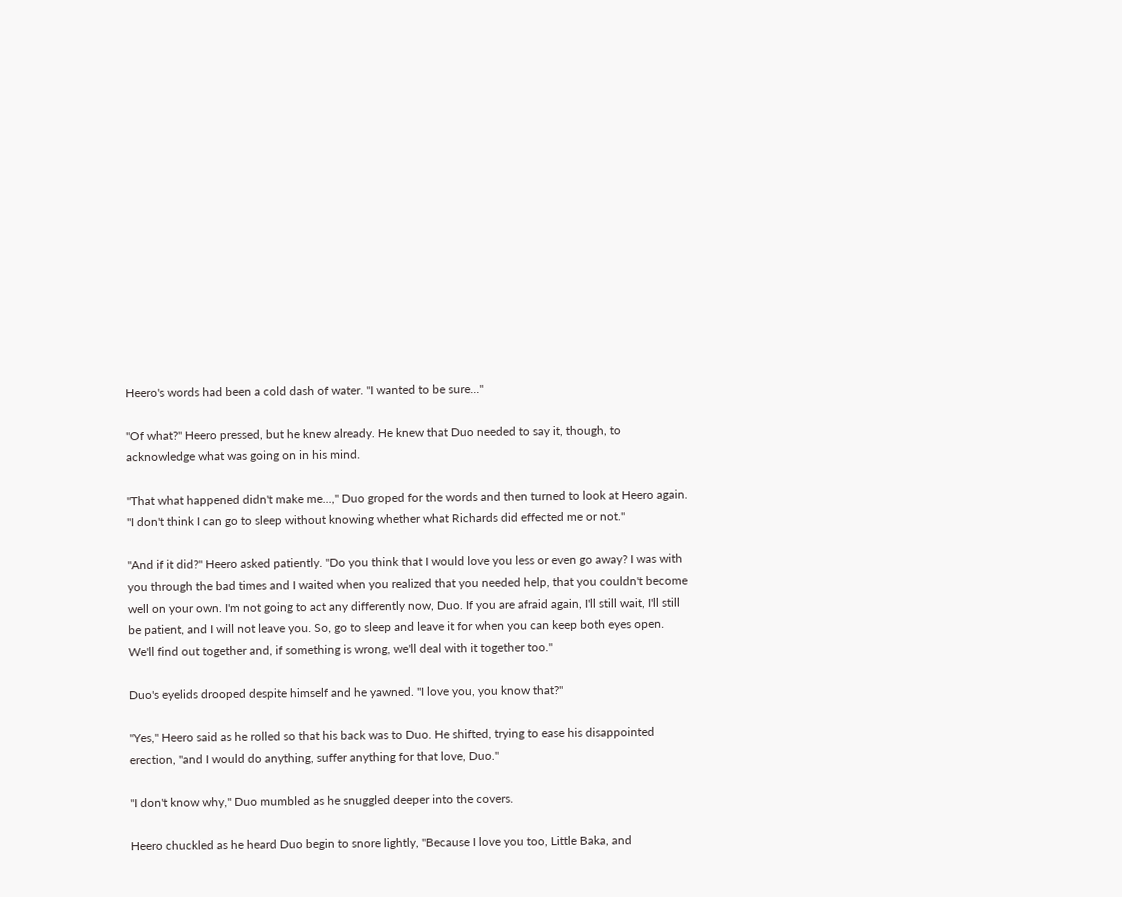Heero's words had been a cold dash of water. "I wanted to be sure..."

"Of what?" Heero pressed, but he knew already. He knew that Duo needed to say it, though, to acknowledge what was going on in his mind.

"That what happened didn't make me...," Duo groped for the words and then turned to look at Heero again. "I don't think I can go to sleep without knowing whether what Richards did effected me or not."

"And if it did?" Heero asked patiently. "Do you think that I would love you less or even go away? I was with you through the bad times and I waited when you realized that you needed help, that you couldn't become well on your own. I'm not going to act any differently now, Duo. If you are afraid again, I'll still wait, I'll still be patient, and I will not leave you. So, go to sleep and leave it for when you can keep both eyes open. We'll find out together and, if something is wrong, we'll deal with it together too."

Duo's eyelids drooped despite himself and he yawned. "I love you, you know that?"

"Yes," Heero said as he rolled so that his back was to Duo. He shifted, trying to ease his disappointed erection, "and I would do anything, suffer anything for that love, Duo."

"I don't know why," Duo mumbled as he snuggled deeper into the covers.

Heero chuckled as he heard Duo begin to snore lightly, "Because I love you too, Little Baka, and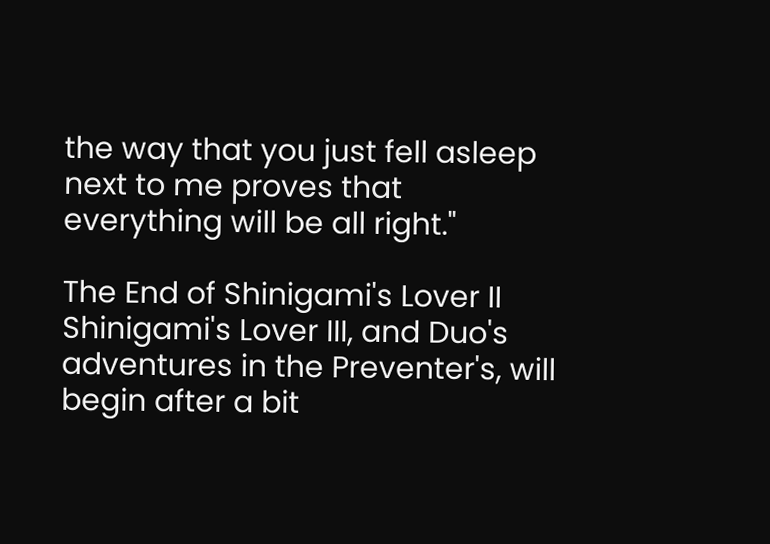the way that you just fell asleep next to me proves that everything will be all right."

The End of Shinigami's Lover II
Shinigami's Lover III, and Duo's adventures in the Preventer's, will begin after a bit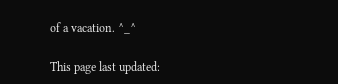of a vacation. ^_^

This page last updated: